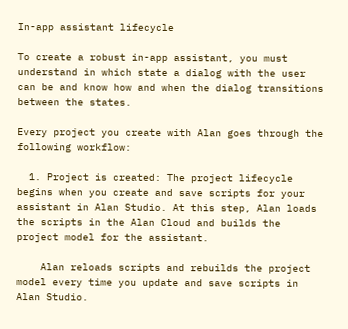In-app assistant lifecycle

To create a robust in-app assistant, you must understand in which state a dialog with the user can be and know how and when the dialog transitions between the states.

Every project you create with Alan goes through the following workflow:

  1. Project is created: The project lifecycle begins when you create and save scripts for your assistant in Alan Studio. At this step, Alan loads the scripts in the Alan Cloud and builds the project model for the assistant.

    Alan reloads scripts and rebuilds the project model every time you update and save scripts in Alan Studio.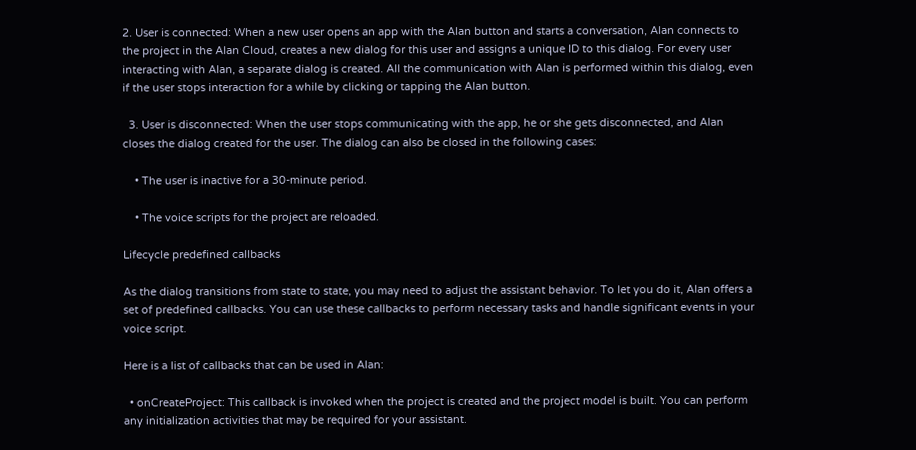2. User is connected: When a new user opens an app with the Alan button and starts a conversation, Alan connects to the project in the Alan Cloud, creates a new dialog for this user and assigns a unique ID to this dialog. For every user interacting with Alan, a separate dialog is created. All the communication with Alan is performed within this dialog, even if the user stops interaction for a while by clicking or tapping the Alan button.

  3. User is disconnected: When the user stops communicating with the app, he or she gets disconnected, and Alan closes the dialog created for the user. The dialog can also be closed in the following cases:

    • The user is inactive for a 30-minute period.

    • The voice scripts for the project are reloaded.

Lifecycle predefined callbacks

As the dialog transitions from state to state, you may need to adjust the assistant behavior. To let you do it, Alan offers a set of predefined callbacks. You can use these callbacks to perform necessary tasks and handle significant events in your voice script.

Here is a list of callbacks that can be used in Alan:

  • onCreateProject: This callback is invoked when the project is created and the project model is built. You can perform any initialization activities that may be required for your assistant.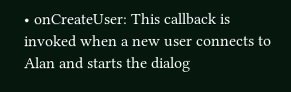• onCreateUser: This callback is invoked when a new user connects to Alan and starts the dialog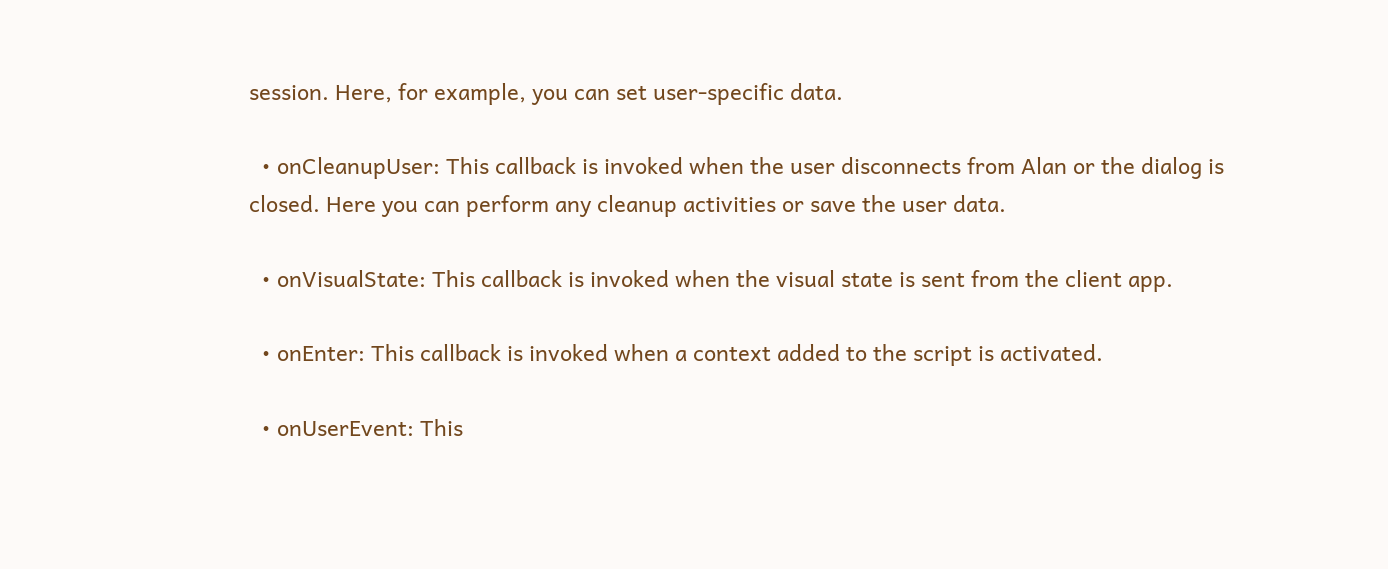session. Here, for example, you can set user-specific data.

  • onCleanupUser: This callback is invoked when the user disconnects from Alan or the dialog is closed. Here you can perform any cleanup activities or save the user data.

  • onVisualState: This callback is invoked when the visual state is sent from the client app.

  • onEnter: This callback is invoked when a context added to the script is activated.

  • onUserEvent: This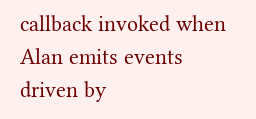callback invoked when Alan emits events driven by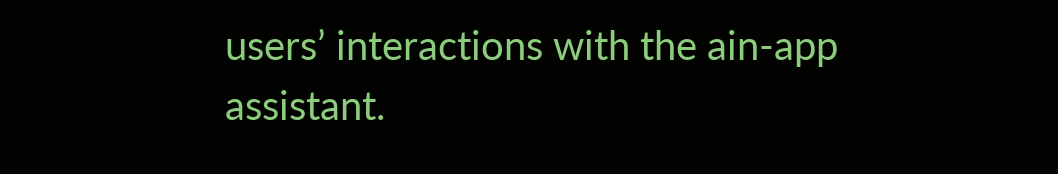users’ interactions with the ain-app assistant.